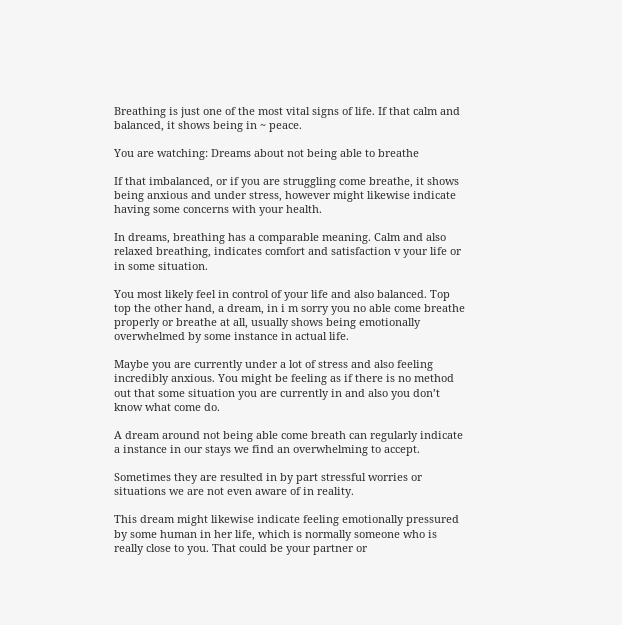Breathing is just one of the most vital signs of life. If that calm and balanced, it shows being in ~ peace.

You are watching: Dreams about not being able to breathe

If that imbalanced, or if you are struggling come breathe, it shows being anxious and under stress, however might likewise indicate having some concerns with your health.

In dreams, breathing has a comparable meaning. Calm and also relaxed breathing, indicates comfort and satisfaction v your life or in some situation.

You most likely feel in control of your life and also balanced. Top top the other hand, a dream, in i m sorry you no able come breathe properly or breathe at all, usually shows being emotionally overwhelmed by some instance in actual life.

Maybe you are currently under a lot of stress and also feeling incredibly anxious. You might be feeling as if there is no method out that some situation you are currently in and also you don’t know what come do.

A dream around not being able come breath can regularly indicate a instance in our stays we find an overwhelming to accept.

Sometimes they are resulted in by part stressful worries or situations we are not even aware of in reality.

This dream might likewise indicate feeling emotionally pressured by some human in her life, which is normally someone who is really close to you. That could be your partner or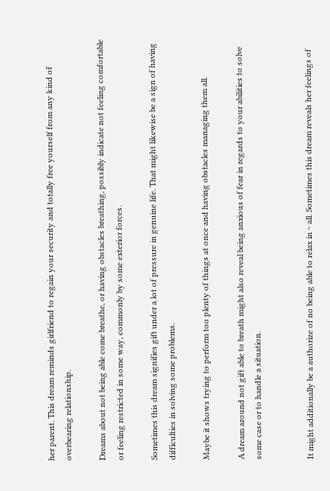her parent. This dream reminds girlfriend to regain your security and totally free yourself from any kind of overbearing relationship.

Dreams about not being able come breathe, or having obstacles breathing, possibly indicate not feeling comfortable or feeling restricted in some way, commonly by some exterior forces.

Sometimes this dream signifies gift under a lot of pressure in genuine life. That might likewise be a sign of having difficulties in solving some problems.

Maybe it shows trying to perform too plenty of things at once and having obstacles managing them all.

A dream around not gift able to breath might also reveal being anxious of fear in regards to your abilities to solve some case or to handle a situation.


It might additionally be a authorize of no being able to relax in ~ all. Sometimes this dream reveals her feelings of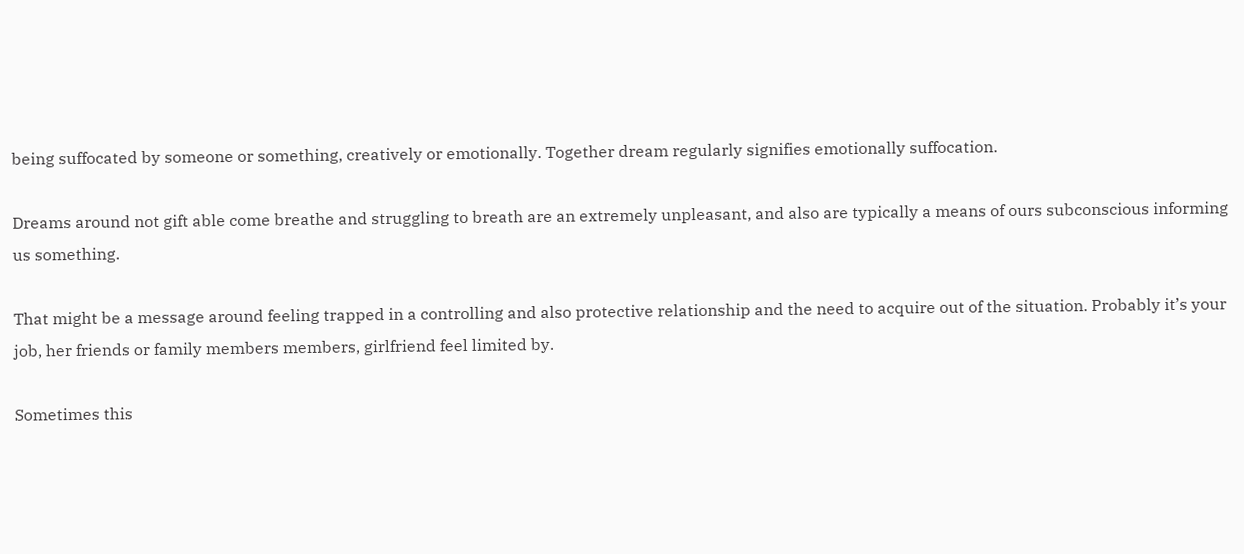being suffocated by someone or something, creatively or emotionally. Together dream regularly signifies emotionally suffocation.

Dreams around not gift able come breathe and struggling to breath are an extremely unpleasant, and also are typically a means of ours subconscious informing us something.

That might be a message around feeling trapped in a controlling and also protective relationship and the need to acquire out of the situation. Probably it’s your job, her friends or family members members, girlfriend feel limited by.

Sometimes this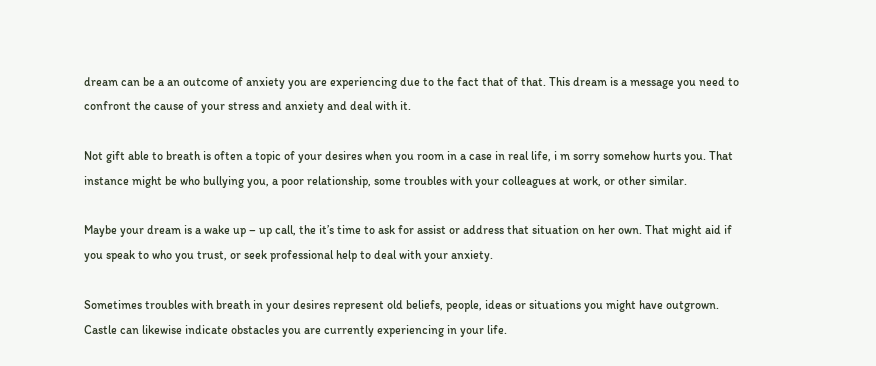dream can be a an outcome of anxiety you are experiencing due to the fact that of that. This dream is a message you need to confront the cause of your stress and anxiety and deal with it.

Not gift able to breath is often a topic of your desires when you room in a case in real life, i m sorry somehow hurts you. That instance might be who bullying you, a poor relationship, some troubles with your colleagues at work, or other similar.

Maybe your dream is a wake up – up call, the it’s time to ask for assist or address that situation on her own. That might aid if you speak to who you trust, or seek professional help to deal with your anxiety.

Sometimes troubles with breath in your desires represent old beliefs, people, ideas or situations you might have outgrown. Castle can likewise indicate obstacles you are currently experiencing in your life.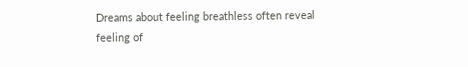Dreams about feeling breathless often reveal feeling of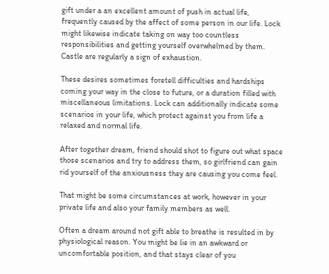gift under a an excellent amount of push in actual life, frequently caused by the affect of some person in our life. Lock might likewise indicate taking on way too countless responsibilities and getting yourself overwhelmed by them. Castle are regularly a sign of exhaustion.

These desires sometimes foretell difficulties and hardships coming your way in the close to future, or a duration filled with miscellaneous limitations. Lock can additionally indicate some scenarios in your life, which protect against you from life a relaxed and normal life.

After together dream, friend should shot to figure out what space those scenarios and try to address them, so girlfriend can gain rid yourself of the anxiousness they are causing you come feel.

That might be some circumstances at work, however in your private life and also your family members as well.

Often a dream around not gift able to breathe is resulted in by physiological reason. You might be lie in an awkward or uncomfortable position, and that stays clear of you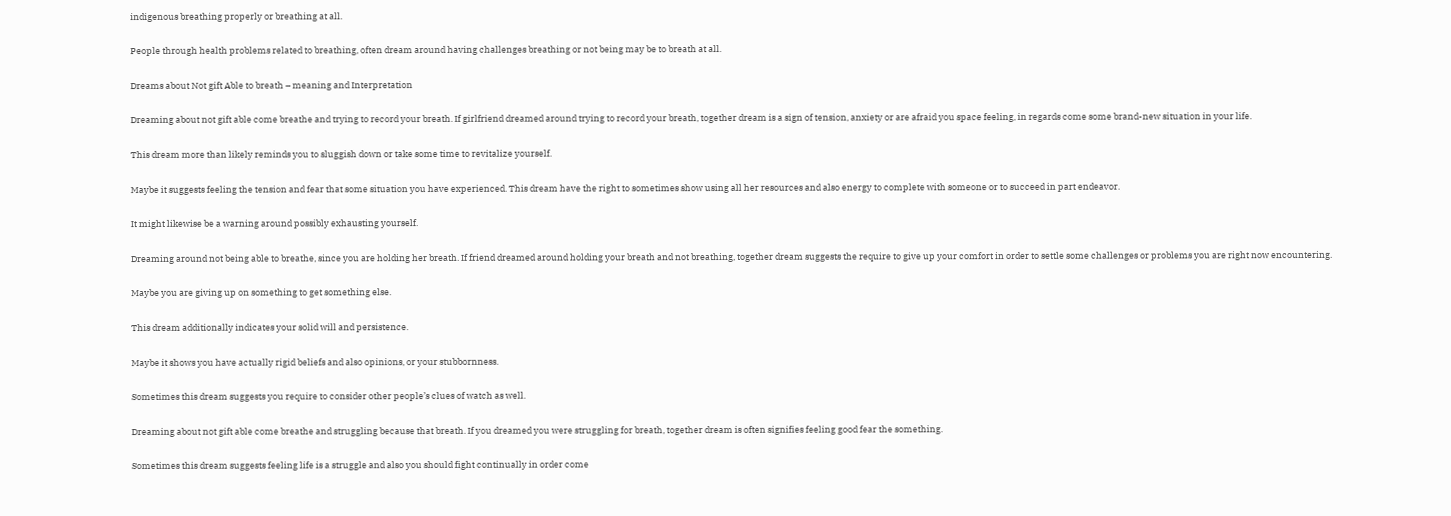indigenous breathing properly or breathing at all.

People through health problems related to breathing, often dream around having challenges breathing or not being may be to breath at all.

Dreams about Not gift Able to breath – meaning and Interpretation

Dreaming about not gift able come breathe and trying to record your breath. If girlfriend dreamed around trying to record your breath, together dream is a sign of tension, anxiety or are afraid you space feeling, in regards come some brand-new situation in your life.

This dream more than likely reminds you to sluggish down or take some time to revitalize yourself.

Maybe it suggests feeling the tension and fear that some situation you have experienced. This dream have the right to sometimes show using all her resources and also energy to complete with someone or to succeed in part endeavor.

It might likewise be a warning around possibly exhausting yourself.

Dreaming around not being able to breathe, since you are holding her breath. If friend dreamed around holding your breath and not breathing, together dream suggests the require to give up your comfort in order to settle some challenges or problems you are right now encountering.

Maybe you are giving up on something to get something else.

This dream additionally indicates your solid will and persistence.

Maybe it shows you have actually rigid beliefs and also opinions, or your stubbornness.

Sometimes this dream suggests you require to consider other people’s clues of watch as well.

Dreaming about not gift able come breathe and struggling because that breath. If you dreamed you were struggling for breath, together dream is often signifies feeling good fear the something.

Sometimes this dream suggests feeling life is a struggle and also you should fight continually in order come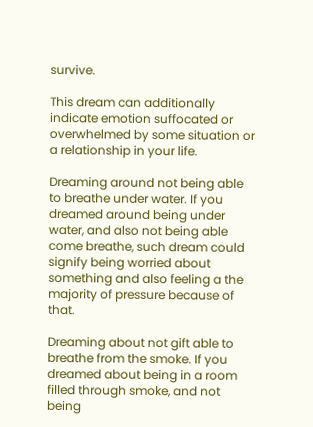survive.

This dream can additionally indicate emotion suffocated or overwhelmed by some situation or a relationship in your life.

Dreaming around not being able to breathe under water. If you dreamed around being under water, and also not being able come breathe, such dream could signify being worried about something and also feeling a the majority of pressure because of that.

Dreaming about not gift able to breathe from the smoke. If you dreamed about being in a room filled through smoke, and not being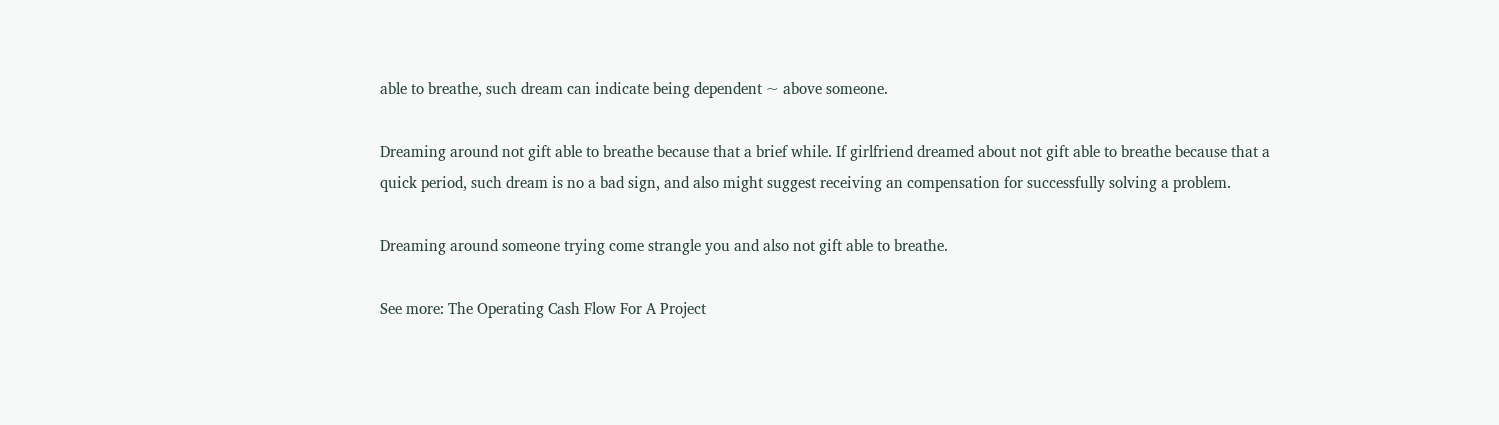able to breathe, such dream can indicate being dependent ~ above someone.

Dreaming around not gift able to breathe because that a brief while. If girlfriend dreamed about not gift able to breathe because that a quick period, such dream is no a bad sign, and also might suggest receiving an compensation for successfully solving a problem.

Dreaming around someone trying come strangle you and also not gift able to breathe.

See more: The Operating Cash Flow For A Project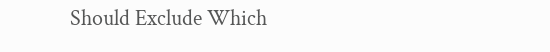Should Exclude Which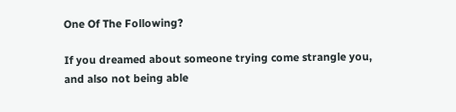One Of The Following?

If you dreamed about someone trying come strangle you, and also not being able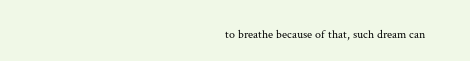to breathe because of that, such dream can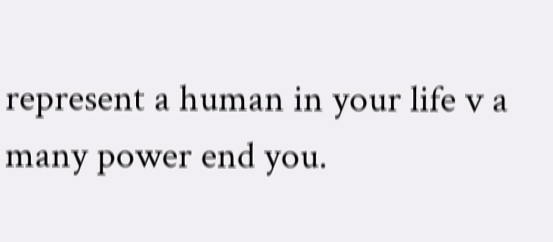represent a human in your life v a many power end you.